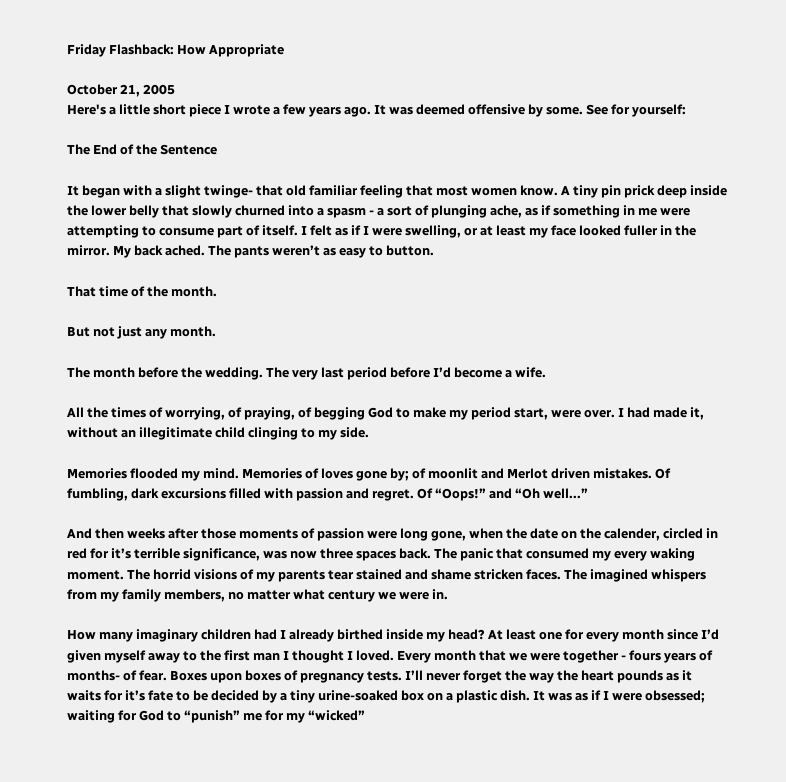Friday Flashback: How Appropriate

October 21, 2005
Here's a little short piece I wrote a few years ago. It was deemed offensive by some. See for yourself:

The End of the Sentence

It began with a slight twinge- that old familiar feeling that most women know. A tiny pin prick deep inside the lower belly that slowly churned into a spasm - a sort of plunging ache, as if something in me were attempting to consume part of itself. I felt as if I were swelling, or at least my face looked fuller in the mirror. My back ached. The pants weren’t as easy to button.

That time of the month.

But not just any month.

The month before the wedding. The very last period before I’d become a wife.

All the times of worrying, of praying, of begging God to make my period start, were over. I had made it, without an illegitimate child clinging to my side.

Memories flooded my mind. Memories of loves gone by; of moonlit and Merlot driven mistakes. Of fumbling, dark excursions filled with passion and regret. Of “Oops!” and “Oh well...”

And then weeks after those moments of passion were long gone, when the date on the calender, circled in red for it’s terrible significance, was now three spaces back. The panic that consumed my every waking moment. The horrid visions of my parents tear stained and shame stricken faces. The imagined whispers from my family members, no matter what century we were in.

How many imaginary children had I already birthed inside my head? At least one for every month since I’d given myself away to the first man I thought I loved. Every month that we were together - fours years of months- of fear. Boxes upon boxes of pregnancy tests. I’ll never forget the way the heart pounds as it waits for it’s fate to be decided by a tiny urine-soaked box on a plastic dish. It was as if I were obsessed; waiting for God to “punish” me for my “wicked”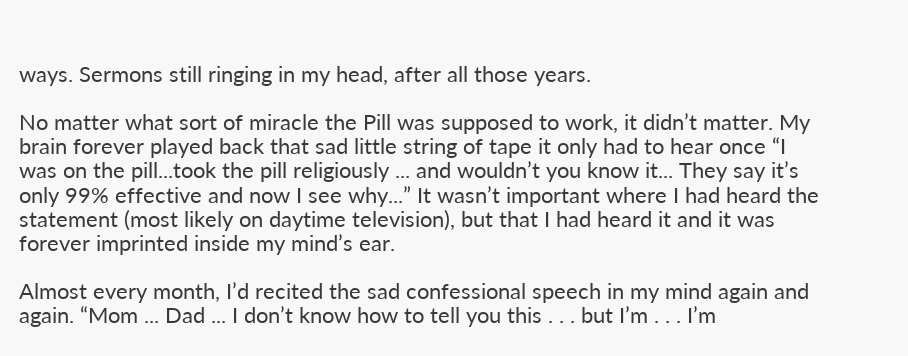ways. Sermons still ringing in my head, after all those years.

No matter what sort of miracle the Pill was supposed to work, it didn’t matter. My brain forever played back that sad little string of tape it only had to hear once “I was on the pill...took the pill religiously ... and wouldn’t you know it... They say it’s only 99% effective and now I see why...” It wasn’t important where I had heard the statement (most likely on daytime television), but that I had heard it and it was forever imprinted inside my mind’s ear.

Almost every month, I’d recited the sad confessional speech in my mind again and again. “Mom ... Dad ... I don’t know how to tell you this . . . but I’m . . . I’m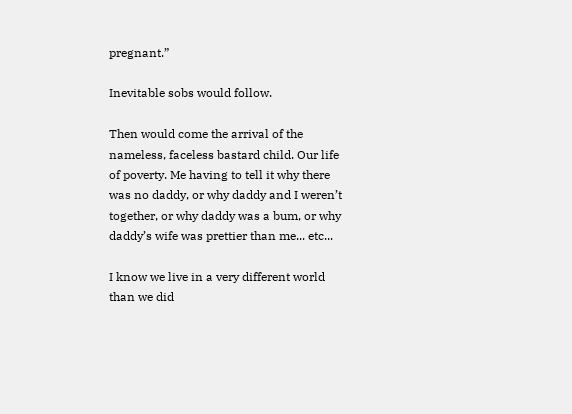pregnant.”

Inevitable sobs would follow.

Then would come the arrival of the nameless, faceless bastard child. Our life of poverty. Me having to tell it why there was no daddy, or why daddy and I weren’t together, or why daddy was a bum, or why daddy’s wife was prettier than me... etc...

I know we live in a very different world than we did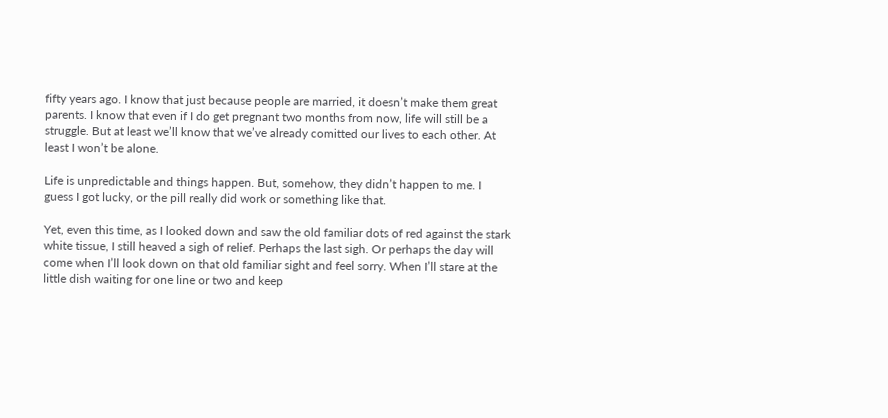fifty years ago. I know that just because people are married, it doesn’t make them great parents. I know that even if I do get pregnant two months from now, life will still be a struggle. But at least we’ll know that we’ve already comitted our lives to each other. At least I won’t be alone.

Life is unpredictable and things happen. But, somehow, they didn’t happen to me. I guess I got lucky, or the pill really did work or something like that.

Yet, even this time, as I looked down and saw the old familiar dots of red against the stark white tissue, I still heaved a sigh of relief. Perhaps the last sigh. Or perhaps the day will come when I’ll look down on that old familiar sight and feel sorry. When I’ll stare at the little dish waiting for one line or two and keep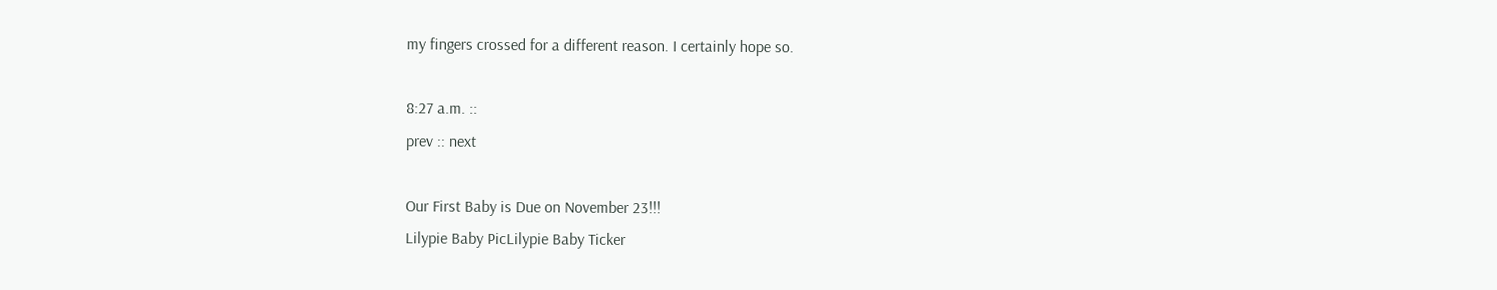my fingers crossed for a different reason. I certainly hope so.

8:27 a.m. ::
prev :: next

Our First Baby is Due on November 23!!!
Lilypie Baby PicLilypie Baby Ticker